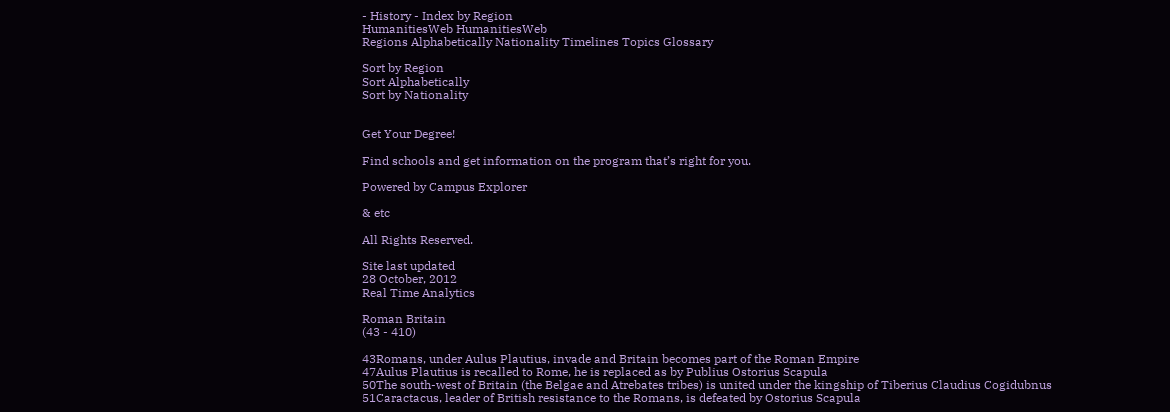- History - Index by Region
HumanitiesWeb HumanitiesWeb
Regions Alphabetically Nationality Timelines Topics Glossary

Sort by Region
Sort Alphabetically
Sort by Nationality


Get Your Degree!

Find schools and get information on the program that’s right for you.

Powered by Campus Explorer

& etc

All Rights Reserved.

Site last updated
28 October, 2012
Real Time Analytics

Roman Britain
(43 - 410)

43Romans, under Aulus Plautius, invade and Britain becomes part of the Roman Empire
47Aulus Plautius is recalled to Rome, he is replaced as by Publius Ostorius Scapula
50The south-west of Britain (the Belgae and Atrebates tribes) is united under the kingship of Tiberius Claudius Cogidubnus
51Caractacus, leader of British resistance to the Romans, is defeated by Ostorius Scapula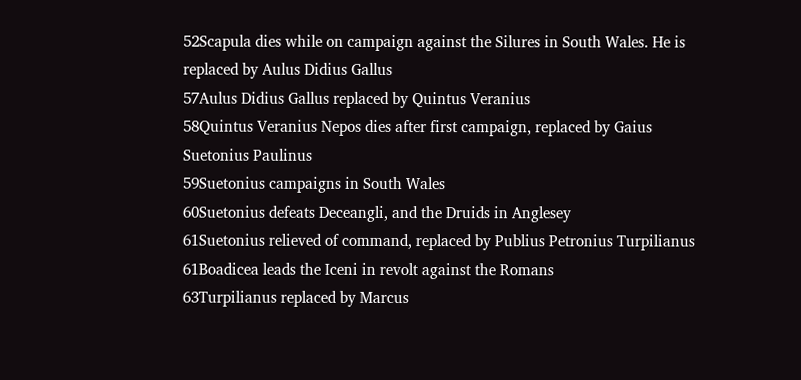52Scapula dies while on campaign against the Silures in South Wales. He is replaced by Aulus Didius Gallus
57Aulus Didius Gallus replaced by Quintus Veranius
58Quintus Veranius Nepos dies after first campaign, replaced by Gaius Suetonius Paulinus
59Suetonius campaigns in South Wales
60Suetonius defeats Deceangli, and the Druids in Anglesey
61Suetonius relieved of command, replaced by Publius Petronius Turpilianus
61Boadicea leads the Iceni in revolt against the Romans
63Turpilianus replaced by Marcus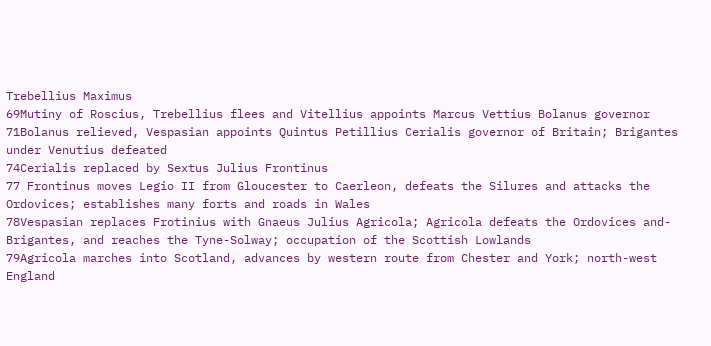Trebellius Maximus
69Mutiny of Roscius, Trebellius flees and Vitellius appoints Marcus Vettius Bolanus governor
71Bolanus relieved, Vespasian appoints Quintus Petillius Cerialis governor of Britain; Brigantes under Venutius defeated
74Cerialis replaced by Sextus Julius Frontinus
77 Frontinus moves Legio II from Gloucester to Caerleon, defeats the Silures and attacks the Ordovices; establishes many forts and roads in Wales
78Vespasian replaces Frotinius with Gnaeus Julius Agricola; Agricola defeats the Ordovices and-Brigantes, and reaches the Tyne-Solway; occupation of the Scottish Lowlands
79Agricola marches into Scotland, advances by western route from Chester and York; north-west England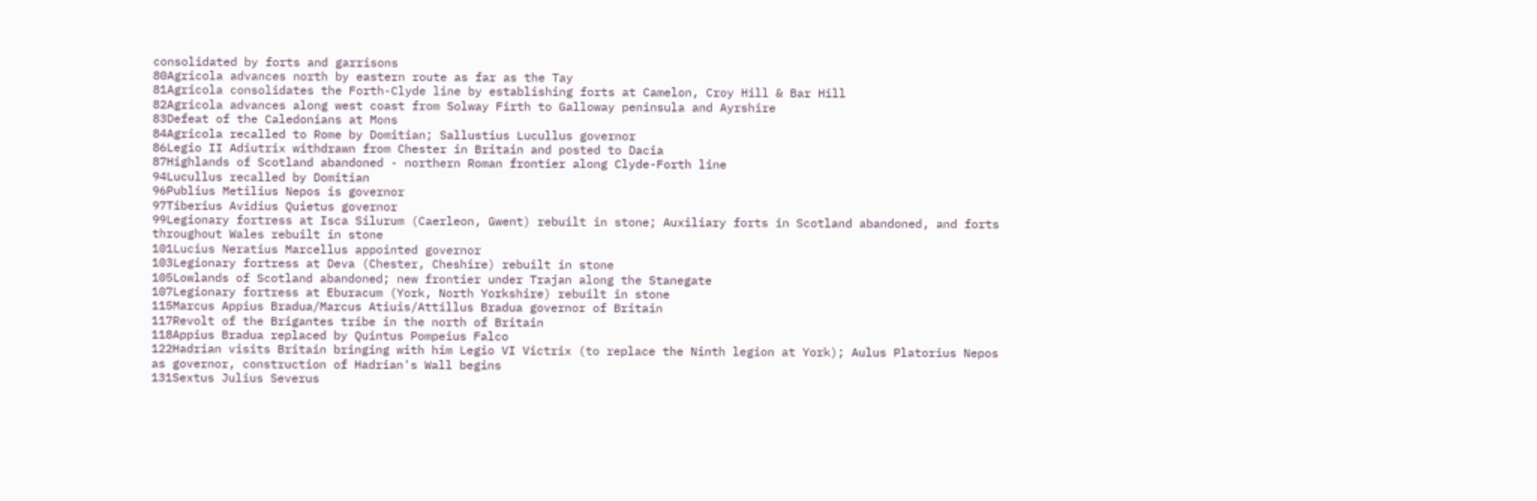consolidated by forts and garrisons
80Agricola advances north by eastern route as far as the Tay
81Agricola consolidates the Forth-Clyde line by establishing forts at Camelon, Croy Hill & Bar Hill
82Agricola advances along west coast from Solway Firth to Galloway peninsula and Ayrshire
83Defeat of the Caledonians at Mons
84Agricola recalled to Rome by Domitian; Sallustius Lucullus governor
86Legio II Adiutrix withdrawn from Chester in Britain and posted to Dacia
87Highlands of Scotland abandoned - northern Roman frontier along Clyde-Forth line
94Lucullus recalled by Domitian
96Publius Metilius Nepos is governor
97Tiberius Avidius Quietus governor
99Legionary fortress at Isca Silurum (Caerleon, Gwent) rebuilt in stone; Auxiliary forts in Scotland abandoned, and forts throughout Wales rebuilt in stone
101Lucius Neratius Marcellus appointed governor
103Legionary fortress at Deva (Chester, Cheshire) rebuilt in stone
105Lowlands of Scotland abandoned; new frontier under Trajan along the Stanegate
107Legionary fortress at Eburacum (York, North Yorkshire) rebuilt in stone
115Marcus Appius Bradua/Marcus Atiuis/Attillus Bradua governor of Britain
117Revolt of the Brigantes tribe in the north of Britain
118Appius Bradua replaced by Quintus Pompeius Falco
122Hadrian visits Britain bringing with him Legio VI Victrix (to replace the Ninth legion at York); Aulus Platorius Nepos as governor, construction of Hadrian's Wall begins
131Sextus Julius Severus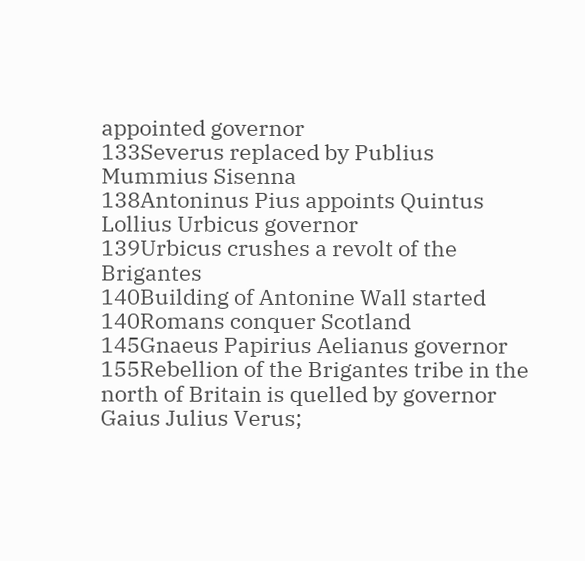appointed governor
133Severus replaced by Publius Mummius Sisenna
138Antoninus Pius appoints Quintus Lollius Urbicus governor
139Urbicus crushes a revolt of the Brigantes
140Building of Antonine Wall started
140Romans conquer Scotland
145Gnaeus Papirius Aelianus governor
155Rebellion of the Brigantes tribe in the north of Britain is quelled by governor Gaius Julius Verus;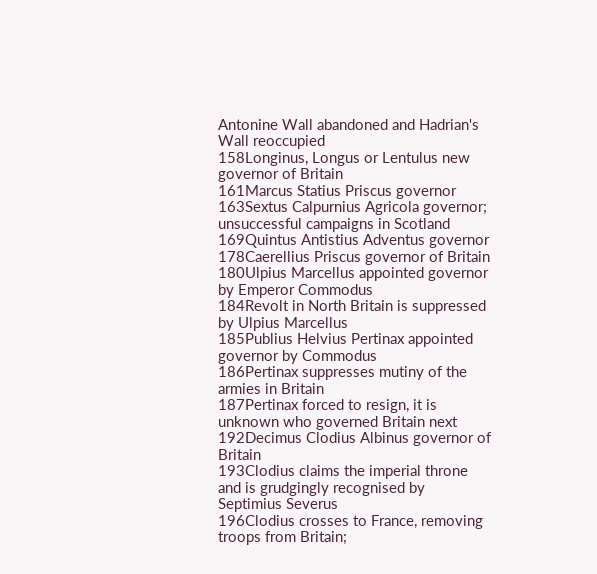Antonine Wall abandoned and Hadrian's Wall reoccupied
158Longinus, Longus or Lentulus new governor of Britain
161Marcus Statius Priscus governor
163Sextus Calpurnius Agricola governor; unsuccessful campaigns in Scotland
169Quintus Antistius Adventus governor
178Caerellius Priscus governor of Britain
180Ulpius Marcellus appointed governor by Emperor Commodus
184Revolt in North Britain is suppressed by Ulpius Marcellus
185Publius Helvius Pertinax appointed governor by Commodus
186Pertinax suppresses mutiny of the armies in Britain
187Pertinax forced to resign, it is unknown who governed Britain next
192Decimus Clodius Albinus governor of Britain
193Clodius claims the imperial throne and is grudgingly recognised by Septimius Severus
196Clodius crosses to France, removing troops from Britain;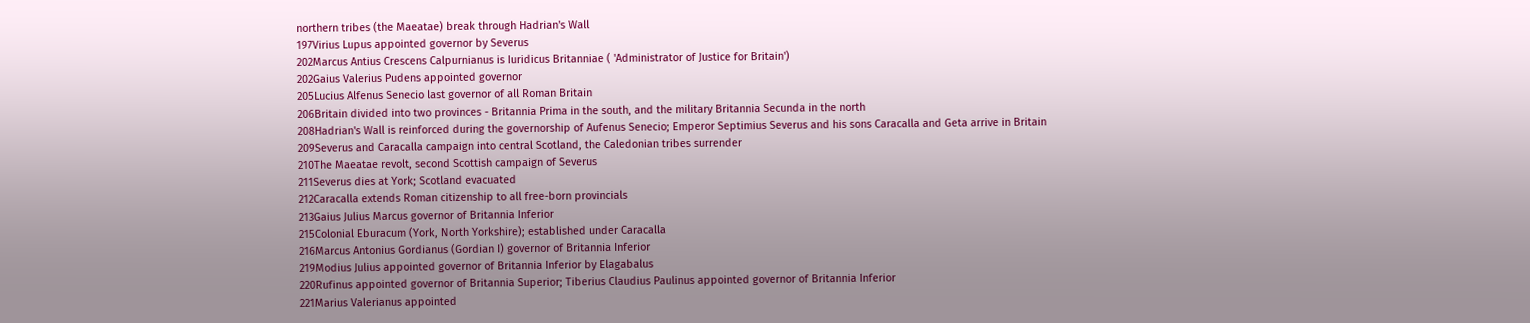northern tribes (the Maeatae) break through Hadrian's Wall
197Virius Lupus appointed governor by Severus
202Marcus Antius Crescens Calpurnianus is Iuridicus Britanniae ( 'Administrator of Justice for Britain')
202Gaius Valerius Pudens appointed governor
205Lucius Alfenus Senecio last governor of all Roman Britain
206Britain divided into two provinces - Britannia Prima in the south, and the military Britannia Secunda in the north
208Hadrian's Wall is reinforced during the governorship of Aufenus Senecio; Emperor Septimius Severus and his sons Caracalla and Geta arrive in Britain
209Severus and Caracalla campaign into central Scotland, the Caledonian tribes surrender
210The Maeatae revolt, second Scottish campaign of Severus
211Severus dies at York; Scotland evacuated
212Caracalla extends Roman citizenship to all free-born provincials
213Gaius Julius Marcus governor of Britannia Inferior
215Colonial Eburacum (York, North Yorkshire); established under Caracalla
216Marcus Antonius Gordianus (Gordian I) governor of Britannia Inferior
219Modius Julius appointed governor of Britannia Inferior by Elagabalus
220Rufinus appointed governor of Britannia Superior; Tiberius Claudius Paulinus appointed governor of Britannia Inferior
221Marius Valerianus appointed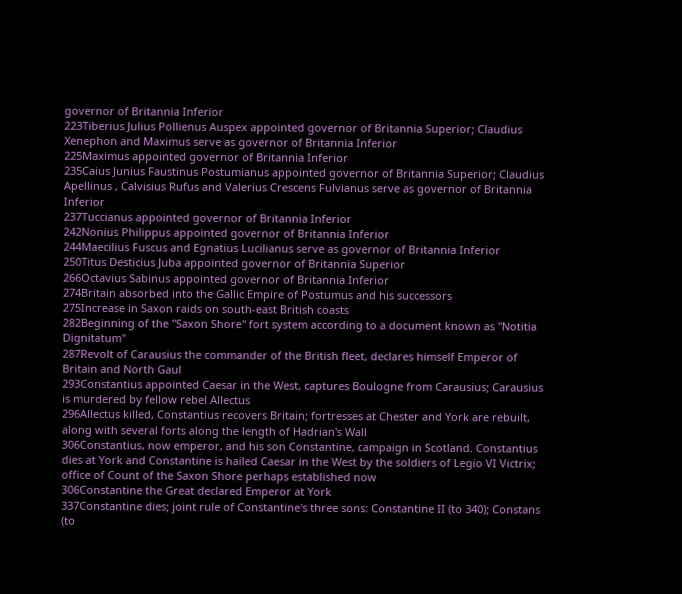governor of Britannia Inferior
223Tiberius Julius Pollienus Auspex appointed governor of Britannia Superior; Claudius Xenephon and Maximus serve as governor of Britannia Inferior
225Maximus appointed governor of Britannia Inferior
235Caius Junius Faustinus Postumianus appointed governor of Britannia Superior; Claudius Apellinus , Calvisius Rufus and Valerius Crescens Fulvianus serve as governor of Britannia Inferior
237Tuccianus appointed governor of Britannia Inferior
242Nonius Philippus appointed governor of Britannia Inferior
244Maecilius Fuscus and Egnatius Lucilianus serve as governor of Britannia Inferior
250Titus Desticius Juba appointed governor of Britannia Superior
266Octavius Sabinus appointed governor of Britannia Inferior
274Britain absorbed into the Gallic Empire of Postumus and his successors
275Increase in Saxon raids on south-east British coasts
282Beginning of the "Saxon Shore" fort system according to a document known as "Notitia Dignitatum"
287Revolt of Carausius the commander of the British fleet, declares himself Emperor of Britain and North Gaul
293Constantius appointed Caesar in the West, captures Boulogne from Carausius; Carausius is murdered by fellow rebel Allectus
296Allectus killed, Constantius recovers Britain; fortresses at Chester and York are rebuilt, along with several forts along the length of Hadrian's Wall
306Constantius, now emperor, and his son Constantine, campaign in Scotland. Constantius dies at York and Constantine is hailed Caesar in the West by the soldiers of Legio VI Victrix; office of Count of the Saxon Shore perhaps established now
306Constantine the Great declared Emperor at York
337Constantine dies; joint rule of Constantine's three sons: Constantine II (to 340); Constans (to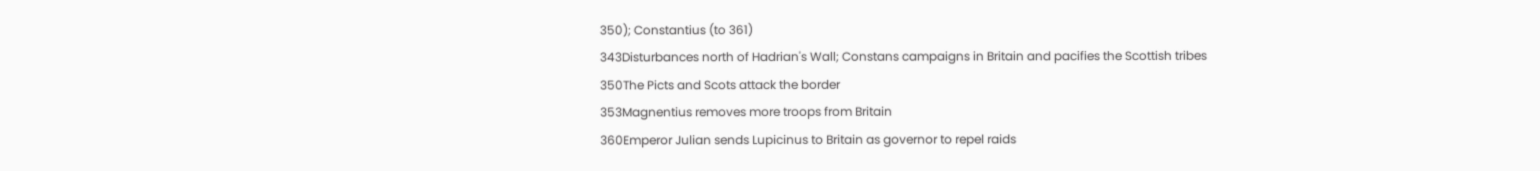350); Constantius (to 361)
343Disturbances north of Hadrian's Wall; Constans campaigns in Britain and pacifies the Scottish tribes
350The Picts and Scots attack the border
353Magnentius removes more troops from Britain
360Emperor Julian sends Lupicinus to Britain as governor to repel raids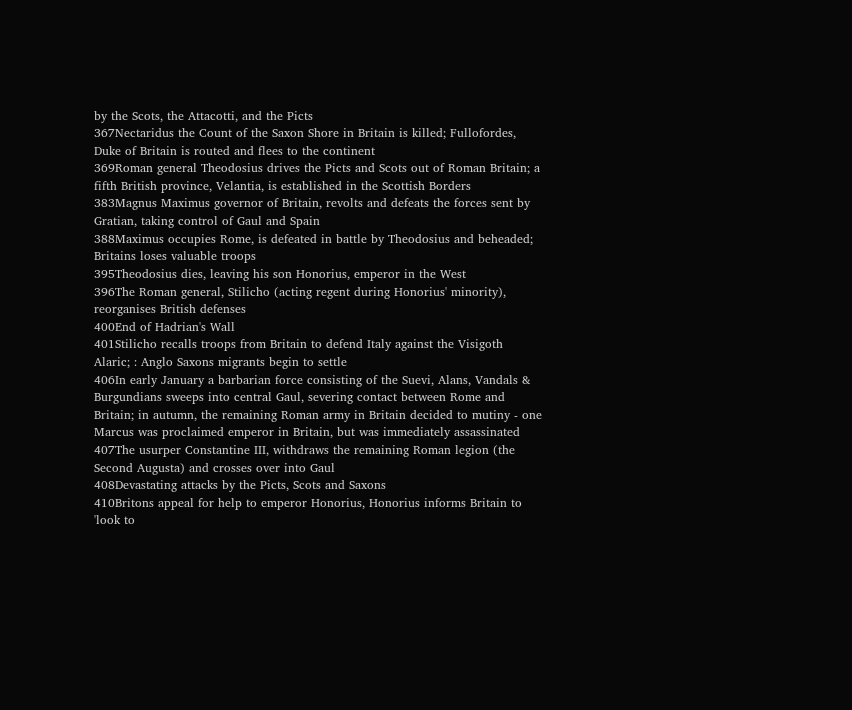by the Scots, the Attacotti, and the Picts
367Nectaridus the Count of the Saxon Shore in Britain is killed; Fullofordes, Duke of Britain is routed and flees to the continent
369Roman general Theodosius drives the Picts and Scots out of Roman Britain; a fifth British province, Velantia, is established in the Scottish Borders
383Magnus Maximus governor of Britain, revolts and defeats the forces sent by Gratian, taking control of Gaul and Spain
388Maximus occupies Rome, is defeated in battle by Theodosius and beheaded; Britains loses valuable troops
395Theodosius dies, leaving his son Honorius, emperor in the West
396The Roman general, Stilicho (acting regent during Honorius' minority), reorganises British defenses
400End of Hadrian's Wall
401Stilicho recalls troops from Britain to defend Italy against the Visigoth Alaric; : Anglo Saxons migrants begin to settle
406In early January a barbarian force consisting of the Suevi, Alans, Vandals & Burgundians sweeps into central Gaul, severing contact between Rome and Britain; in autumn, the remaining Roman army in Britain decided to mutiny - one Marcus was proclaimed emperor in Britain, but was immediately assassinated
407The usurper Constantine III, withdraws the remaining Roman legion (the Second Augusta) and crosses over into Gaul
408Devastating attacks by the Picts, Scots and Saxons
410Britons appeal for help to emperor Honorius, Honorius informs Britain to 'look to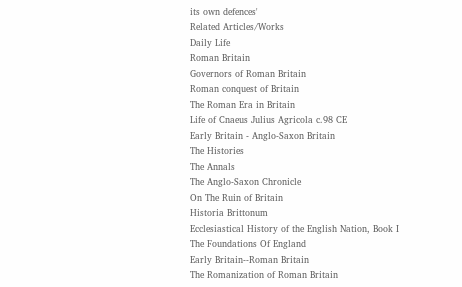its own defences'
Related Articles/Works
Daily Life
Roman Britain
Governors of Roman Britain
Roman conquest of Britain
The Roman Era in Britain
Life of Cnaeus Julius Agricola c.98 CE
Early Britain - Anglo-Saxon Britain
The Histories
The Annals
The Anglo-Saxon Chronicle
On The Ruin of Britain
Historia Brittonum
Ecclesiastical History of the English Nation, Book I
The Foundations Of England
Early Britain--Roman Britain
The Romanization of Roman Britain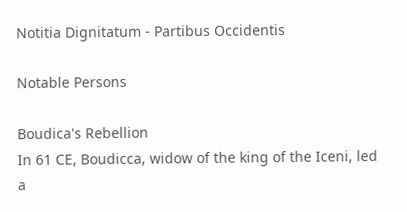Notitia Dignitatum - Partibus Occidentis

Notable Persons

Boudica's Rebellion
In 61 CE, Boudicca, widow of the king of the Iceni, led a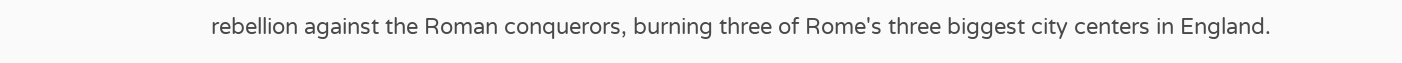rebellion against the Roman conquerors, burning three of Rome's three biggest city centers in England.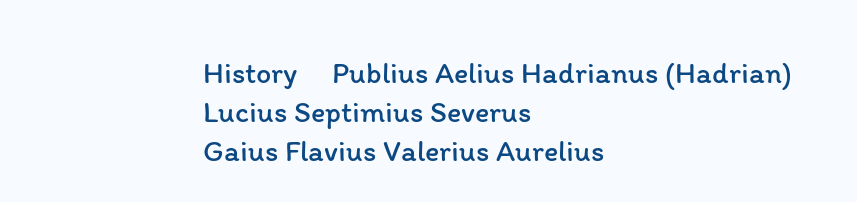History     Publius Aelius Hadrianus (Hadrian)
Lucius Septimius Severus
Gaius Flavius Valerius Aurelius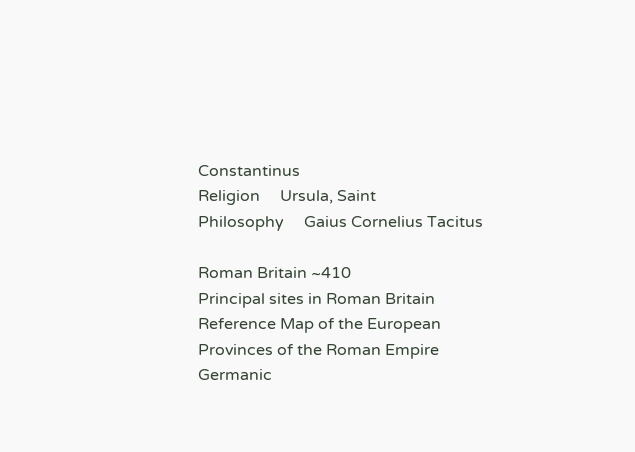Constantinus
Religion     Ursula, Saint
Philosophy     Gaius Cornelius Tacitus

Roman Britain ~410
Principal sites in Roman Britain
Reference Map of the European Provinces of the Roman Empire
Germanic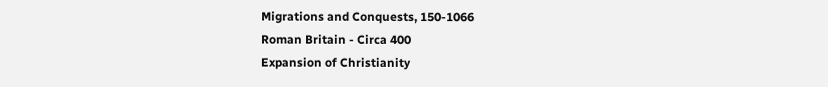Migrations and Conquests, 150-1066
Roman Britain - Circa 400
Expansion of Christianity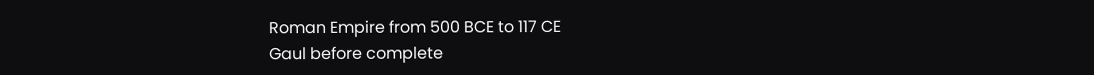Roman Empire from 500 BCE to 117 CE
Gaul before complete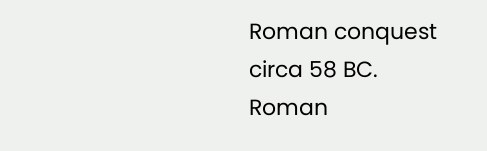Roman conquest circa 58 BC.
Roman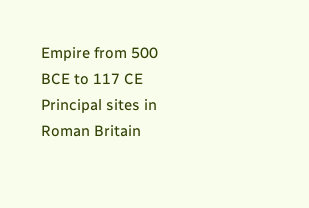Empire from 500 BCE to 117 CE
Principal sites in Roman Britain